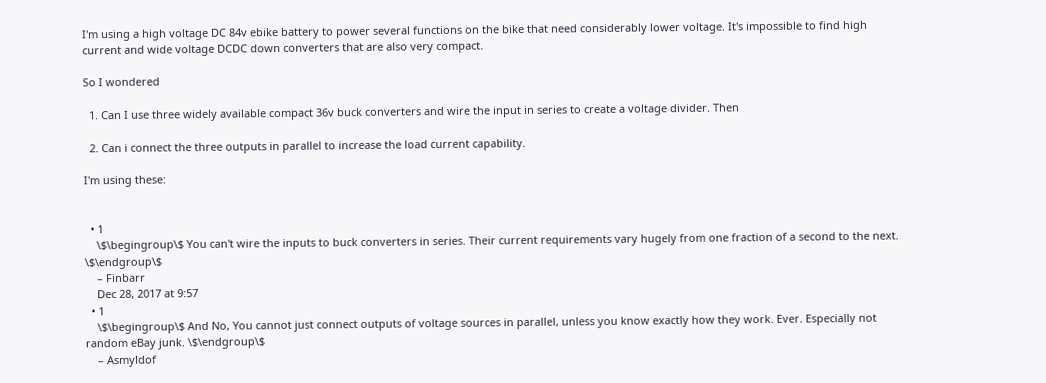I'm using a high voltage DC 84v ebike battery to power several functions on the bike that need considerably lower voltage. It's impossible to find high current and wide voltage DCDC down converters that are also very compact.

So I wondered

  1. Can I use three widely available compact 36v buck converters and wire the input in series to create a voltage divider. Then

  2. Can i connect the three outputs in parallel to increase the load current capability.

I'm using these:


  • 1
    \$\begingroup\$ You can't wire the inputs to buck converters in series. Their current requirements vary hugely from one fraction of a second to the next. \$\endgroup\$
    – Finbarr
    Dec 28, 2017 at 9:57
  • 1
    \$\begingroup\$ And No, You cannot just connect outputs of voltage sources in parallel, unless you know exactly how they work. Ever. Especially not random eBay junk. \$\endgroup\$
    – Asmyldof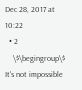Dec 28, 2017 at 10:22
  • 2
    \$\begingroup\$ It's not impossible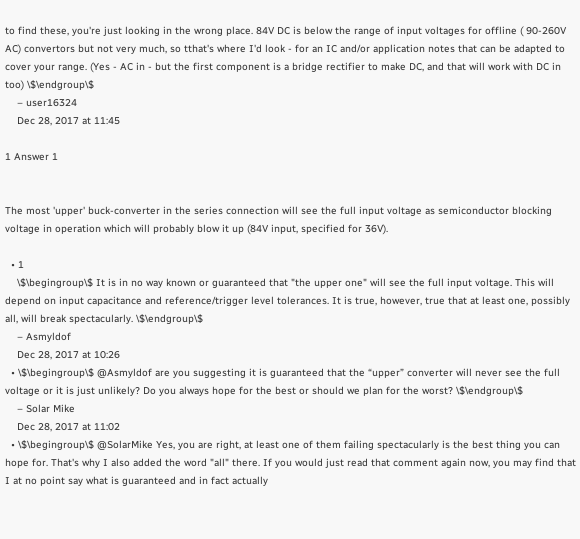to find these, you're just looking in the wrong place. 84V DC is below the range of input voltages for offline ( 90-260V AC) convertors but not very much, so tthat's where I'd look - for an IC and/or application notes that can be adapted to cover your range. (Yes - AC in - but the first component is a bridge rectifier to make DC, and that will work with DC in too) \$\endgroup\$
    – user16324
    Dec 28, 2017 at 11:45

1 Answer 1


The most 'upper' buck-converter in the series connection will see the full input voltage as semiconductor blocking voltage in operation which will probably blow it up (84V input, specified for 36V).

  • 1
    \$\begingroup\$ It is in no way known or guaranteed that "the upper one" will see the full input voltage. This will depend on input capacitance and reference/trigger level tolerances. It is true, however, true that at least one, possibly all, will break spectacularly. \$\endgroup\$
    – Asmyldof
    Dec 28, 2017 at 10:26
  • \$\begingroup\$ @Asmyldof are you suggesting it is guaranteed that the “upper” converter will never see the full voltage or it is just unlikely? Do you always hope for the best or should we plan for the worst? \$\endgroup\$
    – Solar Mike
    Dec 28, 2017 at 11:02
  • \$\begingroup\$ @SolarMike Yes, you are right, at least one of them failing spectacularly is the best thing you can hope for. That's why I also added the word "all" there. If you would just read that comment again now, you may find that I at no point say what is guaranteed and in fact actually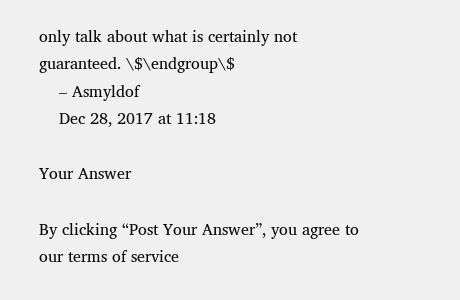only talk about what is certainly not guaranteed. \$\endgroup\$
    – Asmyldof
    Dec 28, 2017 at 11:18

Your Answer

By clicking “Post Your Answer”, you agree to our terms of service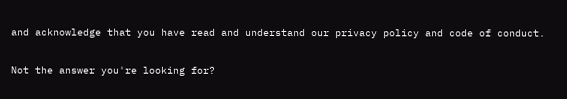and acknowledge that you have read and understand our privacy policy and code of conduct.

Not the answer you're looking for?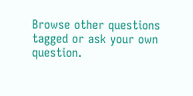Browse other questions tagged or ask your own question.